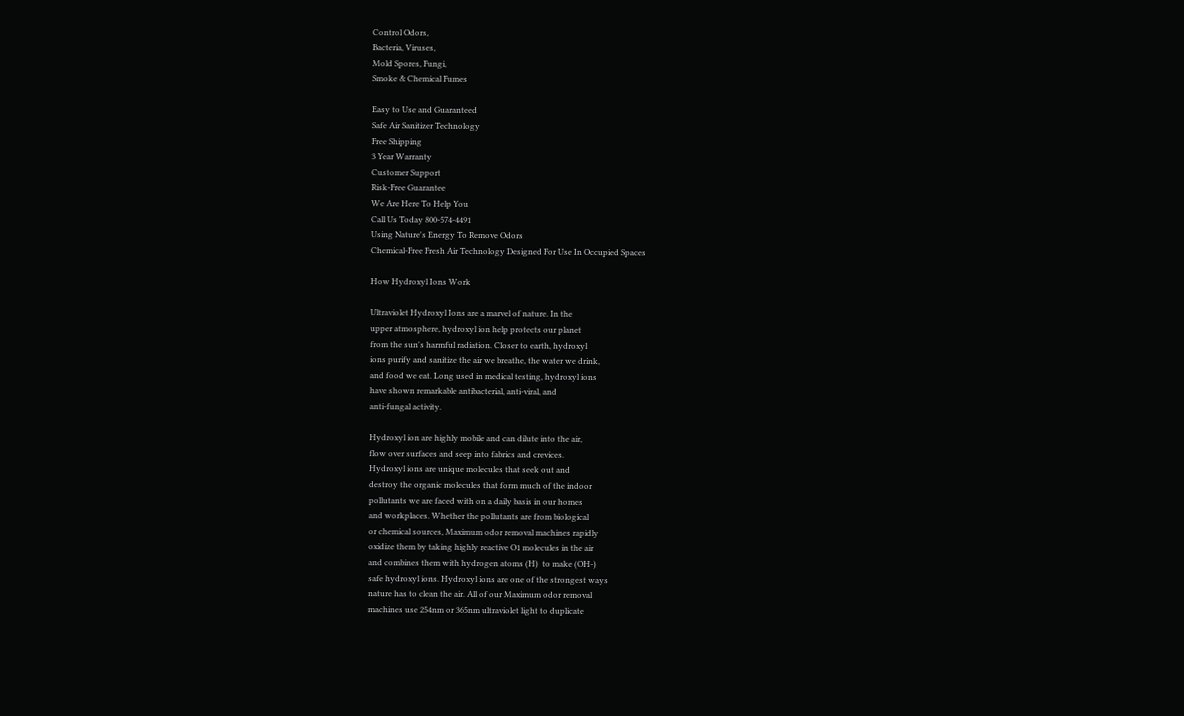Control Odors,
Bacteria, Viruses,
Mold Spores, Fungi,
Smoke & Chemical Fumes

Easy to Use and Guaranteed
Safe Air Sanitizer Technology
Free Shipping
3 Year Warranty
Customer Support
Risk-Free Guarantee
We Are Here To Help You
Call Us Today 800-574-4491
Using Nature's Energy To Remove Odors
Chemical-Free Fresh Air Technology Designed For Use In Occupied Spaces

How Hydroxyl Ions Work

Ultraviolet Hydroxyl Ions are a marvel of nature. In the
upper atmosphere, hydroxyl ion help protects our planet
from the sun's harmful radiation. Closer to earth, hydroxyl
ions purify and sanitize the air we breathe, the water we drink,
and food we eat. Long used in medical testing, hydroxyl ions
have shown remarkable antibacterial, anti-viral, and
anti-fungal activity.

Hydroxyl ion are highly mobile and can dilute into the air,
flow over surfaces and seep into fabrics and crevices.
Hydroxyl ions are unique molecules that seek out and
destroy the organic molecules that form much of the indoor
pollutants we are faced with on a daily basis in our homes
and workplaces. Whether the pollutants are from biological
or chemical sources, Maximum odor removal machines rapidly
oxidize them by taking highly reactive O1 molecules in the air
and combines them with hydrogen atoms (H)  to make (OH-)
safe hydroxyl ions. Hydroxyl ions are one of the strongest ways
nature has to clean the air. All of our Maximum odor removal
machines use 254nm or 365nm ultraviolet light to duplicate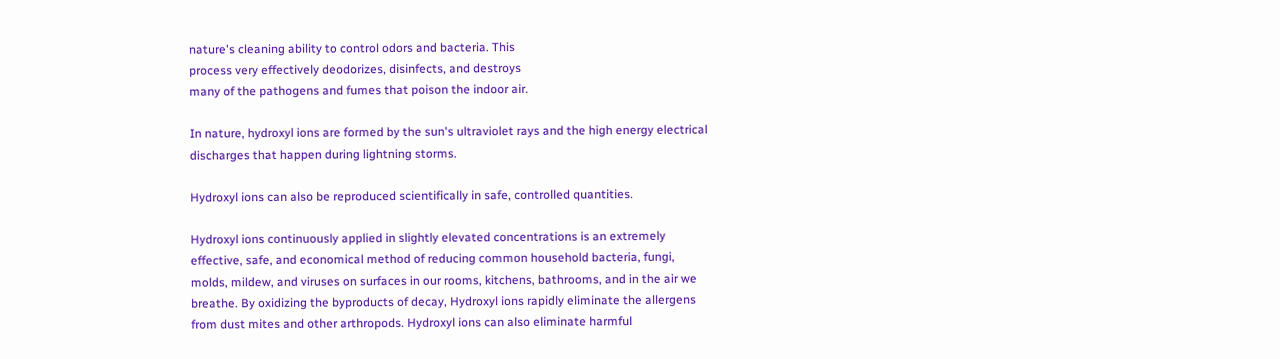nature's cleaning ability to control odors and bacteria. This
process very effectively deodorizes, disinfects, and destroys
many of the pathogens and fumes that poison the indoor air.

In nature, hydroxyl ions are formed by the sun's ultraviolet rays and the high energy electrical discharges that happen during lightning storms.

Hydroxyl ions can also be reproduced scientifically in safe, controlled quantities.

Hydroxyl ions continuously applied in slightly elevated concentrations is an extremely effective, safe, and economical method of reducing common household bacteria, fungi, molds, mildew, and viruses on surfaces in our rooms, kitchens, bathrooms, and in the air we breathe. By oxidizing the byproducts of decay, Hydroxyl ions rapidly eliminate the allergens from dust mites and other arthropods. Hydroxyl ions can also eliminate harmful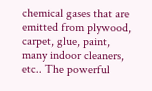chemical gases that are emitted from plywood, carpet, glue, paint, many indoor cleaners, etc.. The powerful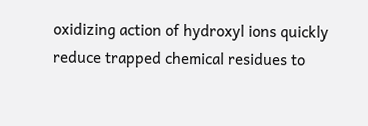oxidizing action of hydroxyl ions quickly reduce trapped chemical residues to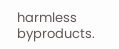harmless byproducts.